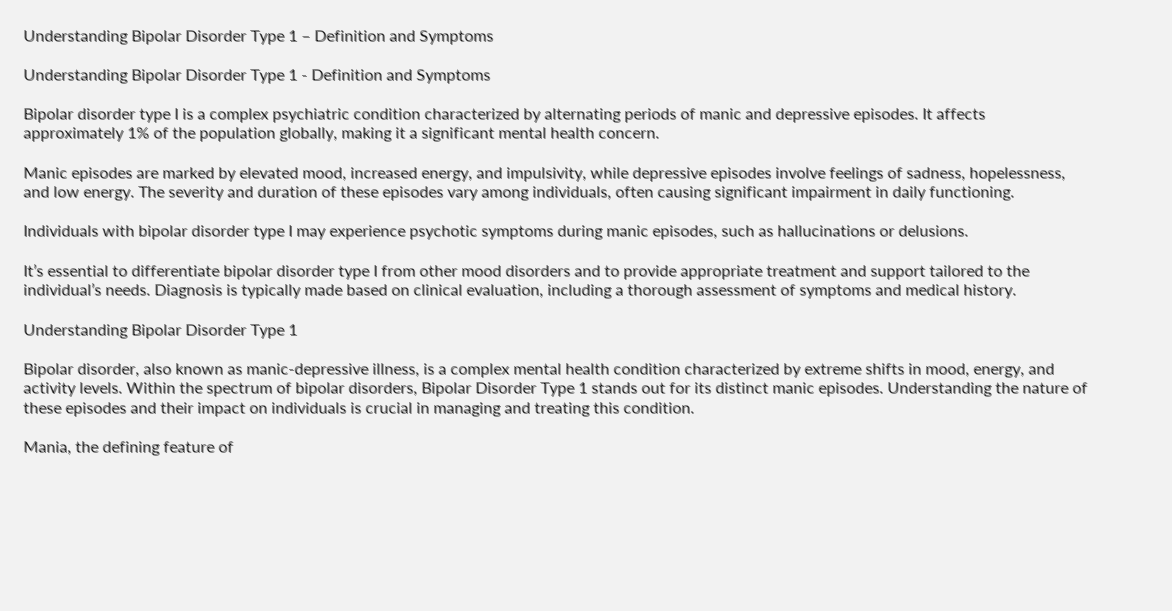Understanding Bipolar Disorder Type 1 – Definition and Symptoms

Understanding Bipolar Disorder Type 1 - Definition and Symptoms

Bipolar disorder type I is a complex psychiatric condition characterized by alternating periods of manic and depressive episodes. It affects approximately 1% of the population globally, making it a significant mental health concern.

Manic episodes are marked by elevated mood, increased energy, and impulsivity, while depressive episodes involve feelings of sadness, hopelessness, and low energy. The severity and duration of these episodes vary among individuals, often causing significant impairment in daily functioning.

Individuals with bipolar disorder type I may experience psychotic symptoms during manic episodes, such as hallucinations or delusions.

It’s essential to differentiate bipolar disorder type I from other mood disorders and to provide appropriate treatment and support tailored to the individual’s needs. Diagnosis is typically made based on clinical evaluation, including a thorough assessment of symptoms and medical history.

Understanding Bipolar Disorder Type 1

Bipolar disorder, also known as manic-depressive illness, is a complex mental health condition characterized by extreme shifts in mood, energy, and activity levels. Within the spectrum of bipolar disorders, Bipolar Disorder Type 1 stands out for its distinct manic episodes. Understanding the nature of these episodes and their impact on individuals is crucial in managing and treating this condition.

Mania, the defining feature of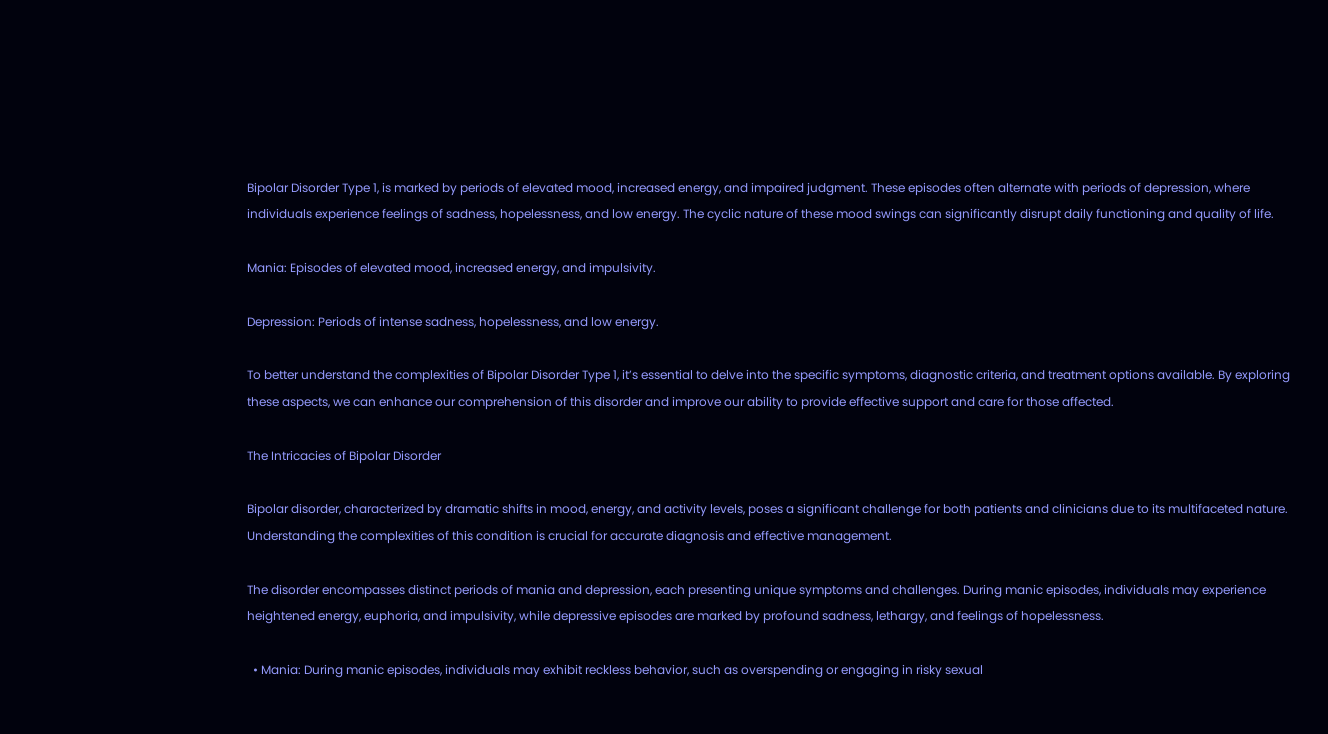Bipolar Disorder Type 1, is marked by periods of elevated mood, increased energy, and impaired judgment. These episodes often alternate with periods of depression, where individuals experience feelings of sadness, hopelessness, and low energy. The cyclic nature of these mood swings can significantly disrupt daily functioning and quality of life.

Mania: Episodes of elevated mood, increased energy, and impulsivity.

Depression: Periods of intense sadness, hopelessness, and low energy.

To better understand the complexities of Bipolar Disorder Type 1, it’s essential to delve into the specific symptoms, diagnostic criteria, and treatment options available. By exploring these aspects, we can enhance our comprehension of this disorder and improve our ability to provide effective support and care for those affected.

The Intricacies of Bipolar Disorder

Bipolar disorder, characterized by dramatic shifts in mood, energy, and activity levels, poses a significant challenge for both patients and clinicians due to its multifaceted nature. Understanding the complexities of this condition is crucial for accurate diagnosis and effective management.

The disorder encompasses distinct periods of mania and depression, each presenting unique symptoms and challenges. During manic episodes, individuals may experience heightened energy, euphoria, and impulsivity, while depressive episodes are marked by profound sadness, lethargy, and feelings of hopelessness.

  • Mania: During manic episodes, individuals may exhibit reckless behavior, such as overspending or engaging in risky sexual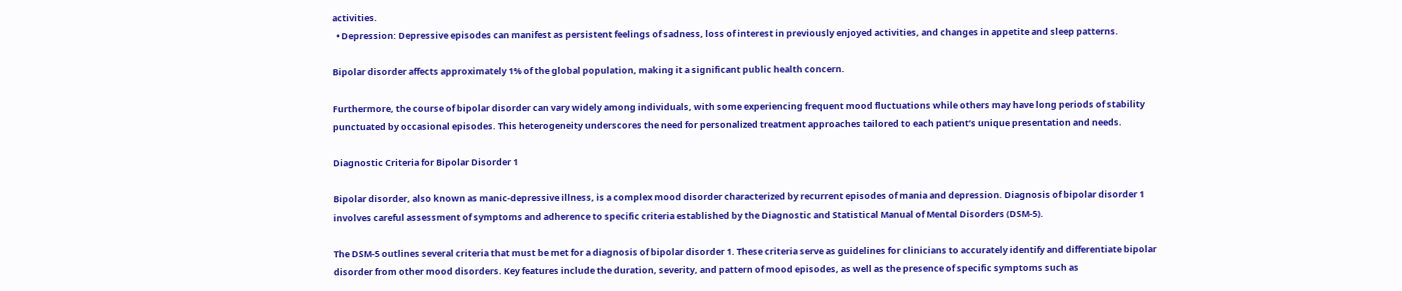activities.
  • Depression: Depressive episodes can manifest as persistent feelings of sadness, loss of interest in previously enjoyed activities, and changes in appetite and sleep patterns.

Bipolar disorder affects approximately 1% of the global population, making it a significant public health concern.

Furthermore, the course of bipolar disorder can vary widely among individuals, with some experiencing frequent mood fluctuations while others may have long periods of stability punctuated by occasional episodes. This heterogeneity underscores the need for personalized treatment approaches tailored to each patient’s unique presentation and needs.

Diagnostic Criteria for Bipolar Disorder 1

Bipolar disorder, also known as manic-depressive illness, is a complex mood disorder characterized by recurrent episodes of mania and depression. Diagnosis of bipolar disorder 1 involves careful assessment of symptoms and adherence to specific criteria established by the Diagnostic and Statistical Manual of Mental Disorders (DSM-5).

The DSM-5 outlines several criteria that must be met for a diagnosis of bipolar disorder 1. These criteria serve as guidelines for clinicians to accurately identify and differentiate bipolar disorder from other mood disorders. Key features include the duration, severity, and pattern of mood episodes, as well as the presence of specific symptoms such as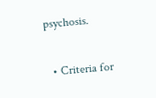psychosis.

  • Criteria for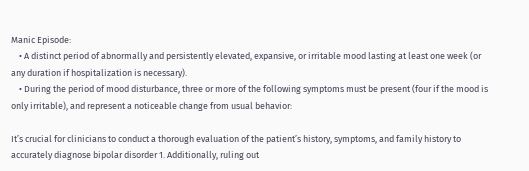Manic Episode:
    • A distinct period of abnormally and persistently elevated, expansive, or irritable mood lasting at least one week (or any duration if hospitalization is necessary).
    • During the period of mood disturbance, three or more of the following symptoms must be present (four if the mood is only irritable), and represent a noticeable change from usual behavior:

It’s crucial for clinicians to conduct a thorough evaluation of the patient’s history, symptoms, and family history to accurately diagnose bipolar disorder 1. Additionally, ruling out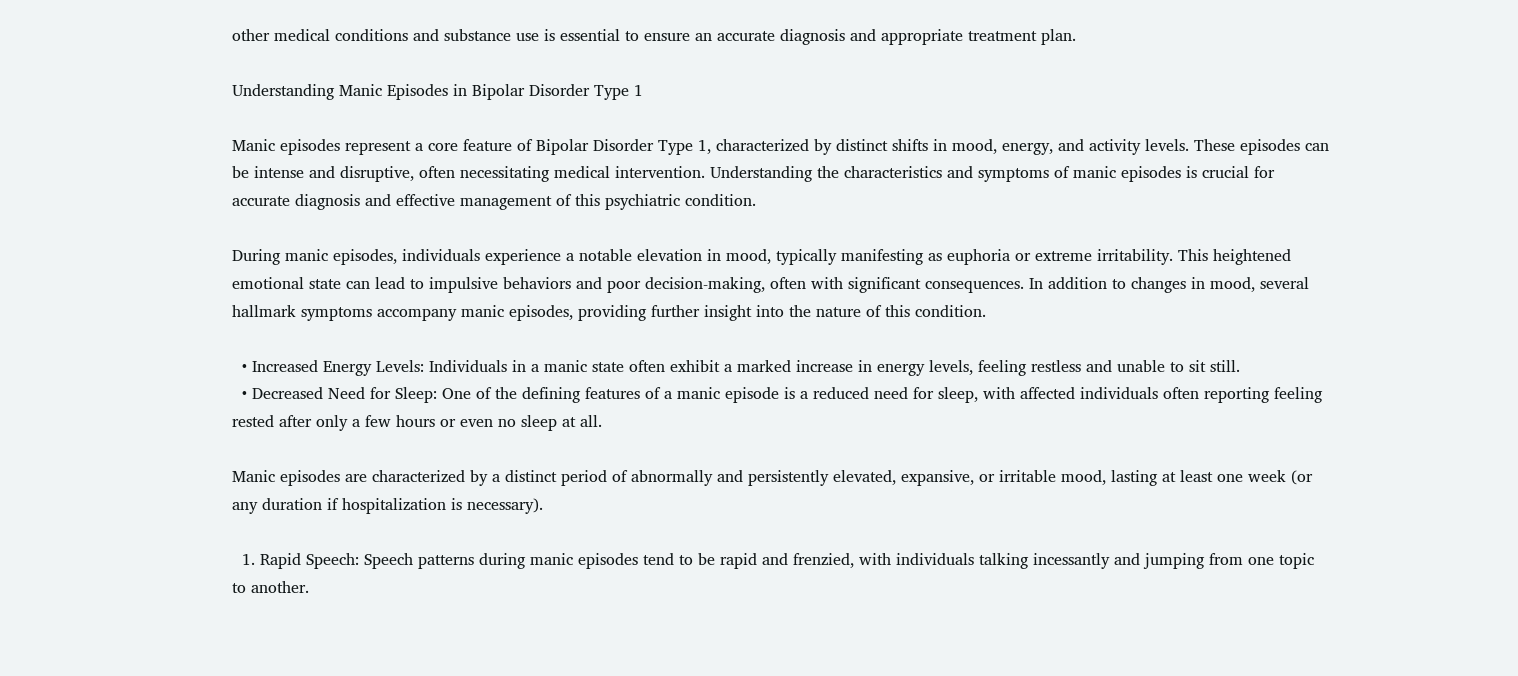other medical conditions and substance use is essential to ensure an accurate diagnosis and appropriate treatment plan.

Understanding Manic Episodes in Bipolar Disorder Type 1

Manic episodes represent a core feature of Bipolar Disorder Type 1, characterized by distinct shifts in mood, energy, and activity levels. These episodes can be intense and disruptive, often necessitating medical intervention. Understanding the characteristics and symptoms of manic episodes is crucial for accurate diagnosis and effective management of this psychiatric condition.

During manic episodes, individuals experience a notable elevation in mood, typically manifesting as euphoria or extreme irritability. This heightened emotional state can lead to impulsive behaviors and poor decision-making, often with significant consequences. In addition to changes in mood, several hallmark symptoms accompany manic episodes, providing further insight into the nature of this condition.

  • Increased Energy Levels: Individuals in a manic state often exhibit a marked increase in energy levels, feeling restless and unable to sit still.
  • Decreased Need for Sleep: One of the defining features of a manic episode is a reduced need for sleep, with affected individuals often reporting feeling rested after only a few hours or even no sleep at all.

Manic episodes are characterized by a distinct period of abnormally and persistently elevated, expansive, or irritable mood, lasting at least one week (or any duration if hospitalization is necessary).

  1. Rapid Speech: Speech patterns during manic episodes tend to be rapid and frenzied, with individuals talking incessantly and jumping from one topic to another.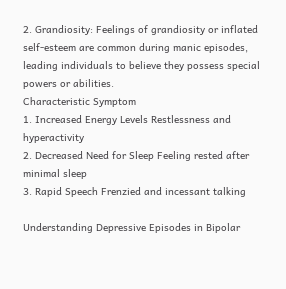2. Grandiosity: Feelings of grandiosity or inflated self-esteem are common during manic episodes, leading individuals to believe they possess special powers or abilities.
Characteristic Symptom
1. Increased Energy Levels Restlessness and hyperactivity
2. Decreased Need for Sleep Feeling rested after minimal sleep
3. Rapid Speech Frenzied and incessant talking

Understanding Depressive Episodes in Bipolar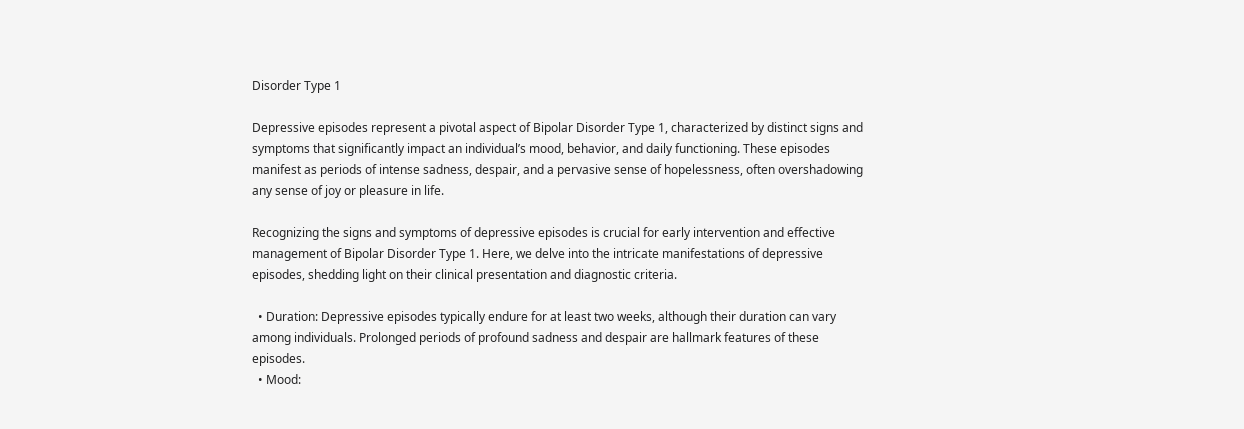Disorder Type 1

Depressive episodes represent a pivotal aspect of Bipolar Disorder Type 1, characterized by distinct signs and symptoms that significantly impact an individual’s mood, behavior, and daily functioning. These episodes manifest as periods of intense sadness, despair, and a pervasive sense of hopelessness, often overshadowing any sense of joy or pleasure in life.

Recognizing the signs and symptoms of depressive episodes is crucial for early intervention and effective management of Bipolar Disorder Type 1. Here, we delve into the intricate manifestations of depressive episodes, shedding light on their clinical presentation and diagnostic criteria.

  • Duration: Depressive episodes typically endure for at least two weeks, although their duration can vary among individuals. Prolonged periods of profound sadness and despair are hallmark features of these episodes.
  • Mood: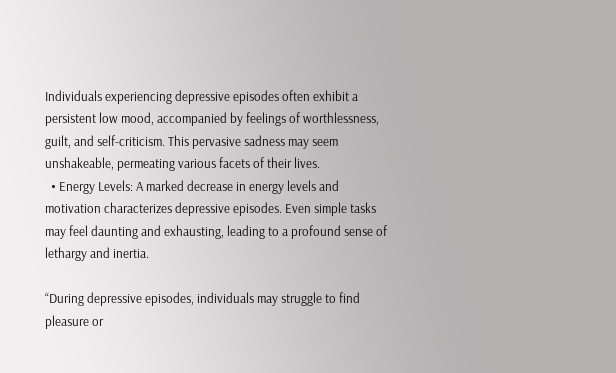Individuals experiencing depressive episodes often exhibit a persistent low mood, accompanied by feelings of worthlessness, guilt, and self-criticism. This pervasive sadness may seem unshakeable, permeating various facets of their lives.
  • Energy Levels: A marked decrease in energy levels and motivation characterizes depressive episodes. Even simple tasks may feel daunting and exhausting, leading to a profound sense of lethargy and inertia.

“During depressive episodes, individuals may struggle to find pleasure or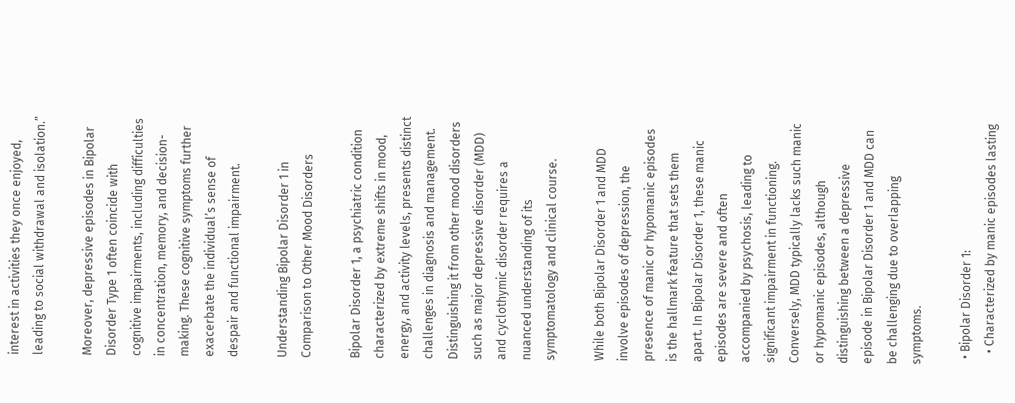interest in activities they once enjoyed, leading to social withdrawal and isolation.”

Moreover, depressive episodes in Bipolar Disorder Type 1 often coincide with cognitive impairments, including difficulties in concentration, memory, and decision-making. These cognitive symptoms further exacerbate the individual’s sense of despair and functional impairment.

Understanding Bipolar Disorder 1 in Comparison to Other Mood Disorders

Bipolar Disorder 1, a psychiatric condition characterized by extreme shifts in mood, energy, and activity levels, presents distinct challenges in diagnosis and management. Distinguishing it from other mood disorders such as major depressive disorder (MDD) and cyclothymic disorder requires a nuanced understanding of its symptomatology and clinical course.

While both Bipolar Disorder 1 and MDD involve episodes of depression, the presence of manic or hypomanic episodes is the hallmark feature that sets them apart. In Bipolar Disorder 1, these manic episodes are severe and often accompanied by psychosis, leading to significant impairment in functioning. Conversely, MDD typically lacks such manic or hypomanic episodes, although distinguishing between a depressive episode in Bipolar Disorder 1 and MDD can be challenging due to overlapping symptoms.

  • Bipolar Disorder 1:
    • Characterized by manic episodes lasting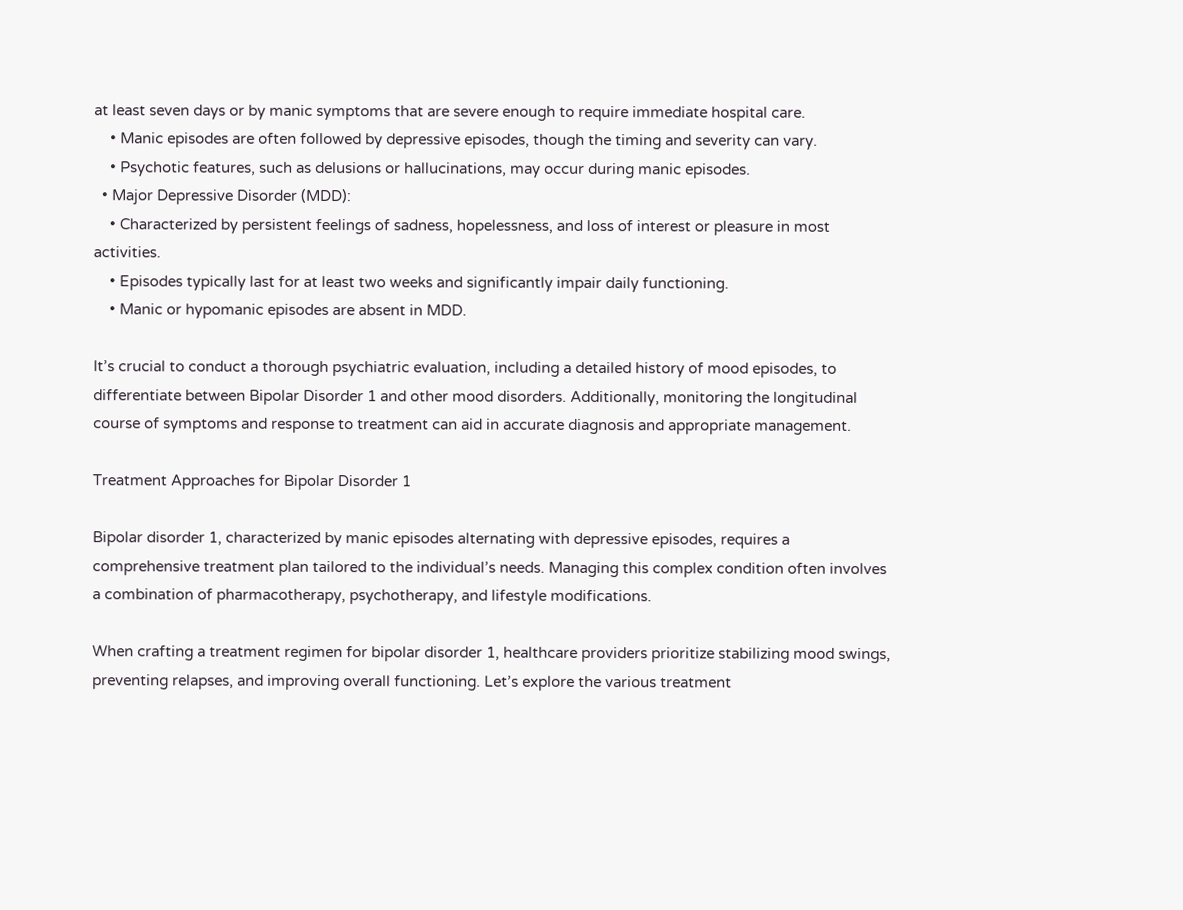at least seven days or by manic symptoms that are severe enough to require immediate hospital care.
    • Manic episodes are often followed by depressive episodes, though the timing and severity can vary.
    • Psychotic features, such as delusions or hallucinations, may occur during manic episodes.
  • Major Depressive Disorder (MDD):
    • Characterized by persistent feelings of sadness, hopelessness, and loss of interest or pleasure in most activities.
    • Episodes typically last for at least two weeks and significantly impair daily functioning.
    • Manic or hypomanic episodes are absent in MDD.

It’s crucial to conduct a thorough psychiatric evaluation, including a detailed history of mood episodes, to differentiate between Bipolar Disorder 1 and other mood disorders. Additionally, monitoring the longitudinal course of symptoms and response to treatment can aid in accurate diagnosis and appropriate management.

Treatment Approaches for Bipolar Disorder 1

Bipolar disorder 1, characterized by manic episodes alternating with depressive episodes, requires a comprehensive treatment plan tailored to the individual’s needs. Managing this complex condition often involves a combination of pharmacotherapy, psychotherapy, and lifestyle modifications.

When crafting a treatment regimen for bipolar disorder 1, healthcare providers prioritize stabilizing mood swings, preventing relapses, and improving overall functioning. Let’s explore the various treatment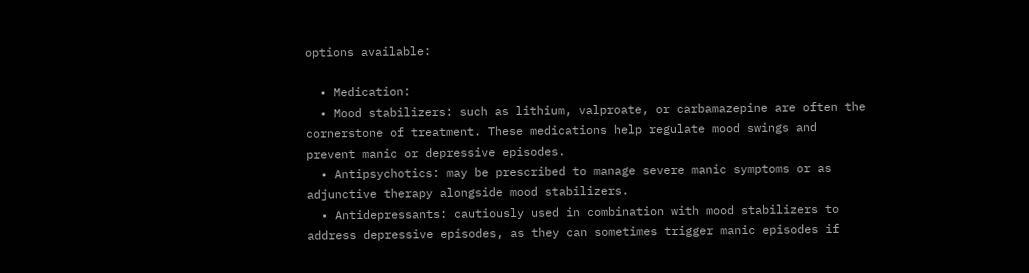options available:

  • Medication:
  • Mood stabilizers: such as lithium, valproate, or carbamazepine are often the cornerstone of treatment. These medications help regulate mood swings and prevent manic or depressive episodes.
  • Antipsychotics: may be prescribed to manage severe manic symptoms or as adjunctive therapy alongside mood stabilizers.
  • Antidepressants: cautiously used in combination with mood stabilizers to address depressive episodes, as they can sometimes trigger manic episodes if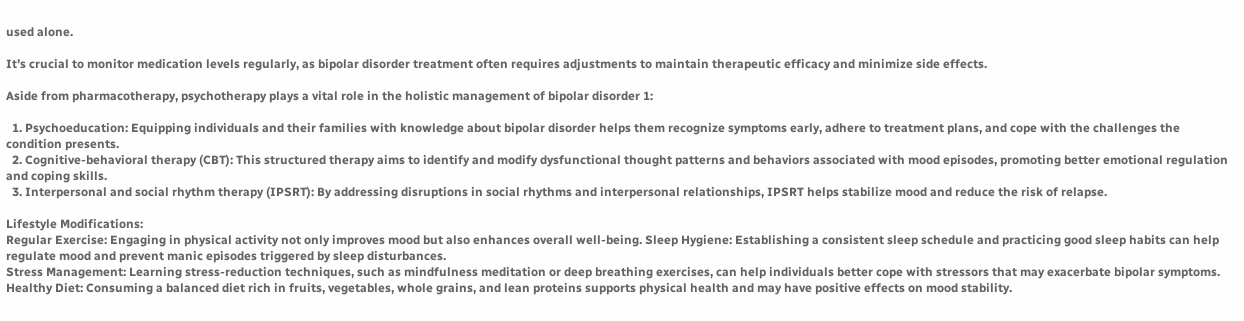used alone.

It’s crucial to monitor medication levels regularly, as bipolar disorder treatment often requires adjustments to maintain therapeutic efficacy and minimize side effects.

Aside from pharmacotherapy, psychotherapy plays a vital role in the holistic management of bipolar disorder 1:

  1. Psychoeducation: Equipping individuals and their families with knowledge about bipolar disorder helps them recognize symptoms early, adhere to treatment plans, and cope with the challenges the condition presents.
  2. Cognitive-behavioral therapy (CBT): This structured therapy aims to identify and modify dysfunctional thought patterns and behaviors associated with mood episodes, promoting better emotional regulation and coping skills.
  3. Interpersonal and social rhythm therapy (IPSRT): By addressing disruptions in social rhythms and interpersonal relationships, IPSRT helps stabilize mood and reduce the risk of relapse.

Lifestyle Modifications:
Regular Exercise: Engaging in physical activity not only improves mood but also enhances overall well-being. Sleep Hygiene: Establishing a consistent sleep schedule and practicing good sleep habits can help regulate mood and prevent manic episodes triggered by sleep disturbances.
Stress Management: Learning stress-reduction techniques, such as mindfulness meditation or deep breathing exercises, can help individuals better cope with stressors that may exacerbate bipolar symptoms. Healthy Diet: Consuming a balanced diet rich in fruits, vegetables, whole grains, and lean proteins supports physical health and may have positive effects on mood stability.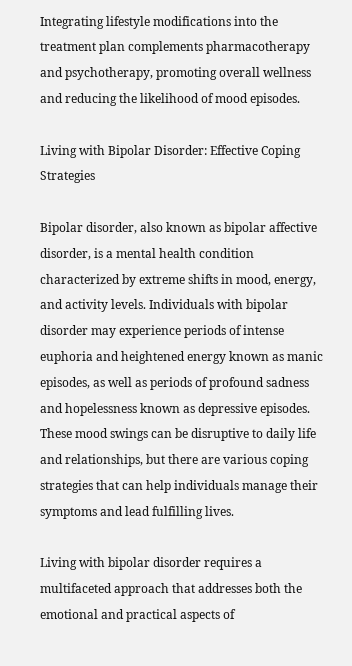Integrating lifestyle modifications into the treatment plan complements pharmacotherapy and psychotherapy, promoting overall wellness and reducing the likelihood of mood episodes.

Living with Bipolar Disorder: Effective Coping Strategies

Bipolar disorder, also known as bipolar affective disorder, is a mental health condition characterized by extreme shifts in mood, energy, and activity levels. Individuals with bipolar disorder may experience periods of intense euphoria and heightened energy known as manic episodes, as well as periods of profound sadness and hopelessness known as depressive episodes. These mood swings can be disruptive to daily life and relationships, but there are various coping strategies that can help individuals manage their symptoms and lead fulfilling lives.

Living with bipolar disorder requires a multifaceted approach that addresses both the emotional and practical aspects of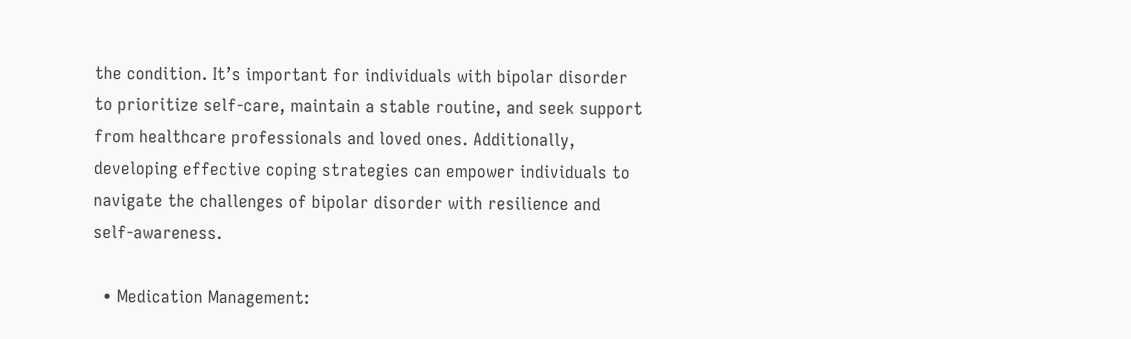the condition. It’s important for individuals with bipolar disorder to prioritize self-care, maintain a stable routine, and seek support from healthcare professionals and loved ones. Additionally, developing effective coping strategies can empower individuals to navigate the challenges of bipolar disorder with resilience and self-awareness.

  • Medication Management: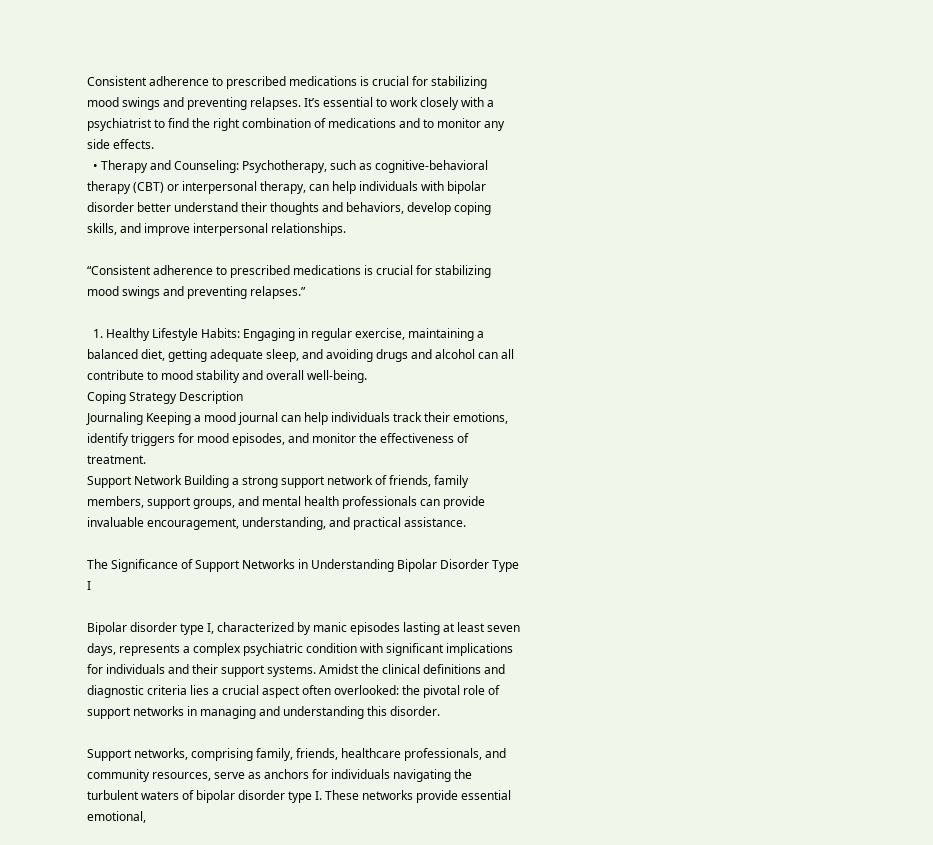Consistent adherence to prescribed medications is crucial for stabilizing mood swings and preventing relapses. It’s essential to work closely with a psychiatrist to find the right combination of medications and to monitor any side effects.
  • Therapy and Counseling: Psychotherapy, such as cognitive-behavioral therapy (CBT) or interpersonal therapy, can help individuals with bipolar disorder better understand their thoughts and behaviors, develop coping skills, and improve interpersonal relationships.

“Consistent adherence to prescribed medications is crucial for stabilizing mood swings and preventing relapses.”

  1. Healthy Lifestyle Habits: Engaging in regular exercise, maintaining a balanced diet, getting adequate sleep, and avoiding drugs and alcohol can all contribute to mood stability and overall well-being.
Coping Strategy Description
Journaling Keeping a mood journal can help individuals track their emotions, identify triggers for mood episodes, and monitor the effectiveness of treatment.
Support Network Building a strong support network of friends, family members, support groups, and mental health professionals can provide invaluable encouragement, understanding, and practical assistance.

The Significance of Support Networks in Understanding Bipolar Disorder Type I

Bipolar disorder type I, characterized by manic episodes lasting at least seven days, represents a complex psychiatric condition with significant implications for individuals and their support systems. Amidst the clinical definitions and diagnostic criteria lies a crucial aspect often overlooked: the pivotal role of support networks in managing and understanding this disorder.

Support networks, comprising family, friends, healthcare professionals, and community resources, serve as anchors for individuals navigating the turbulent waters of bipolar disorder type I. These networks provide essential emotional,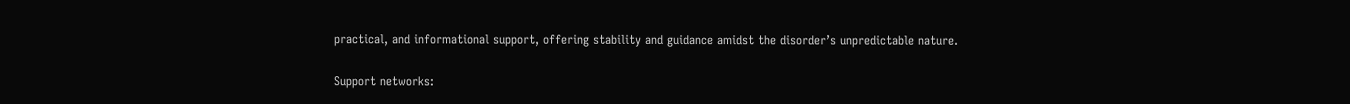practical, and informational support, offering stability and guidance amidst the disorder’s unpredictable nature.

Support networks: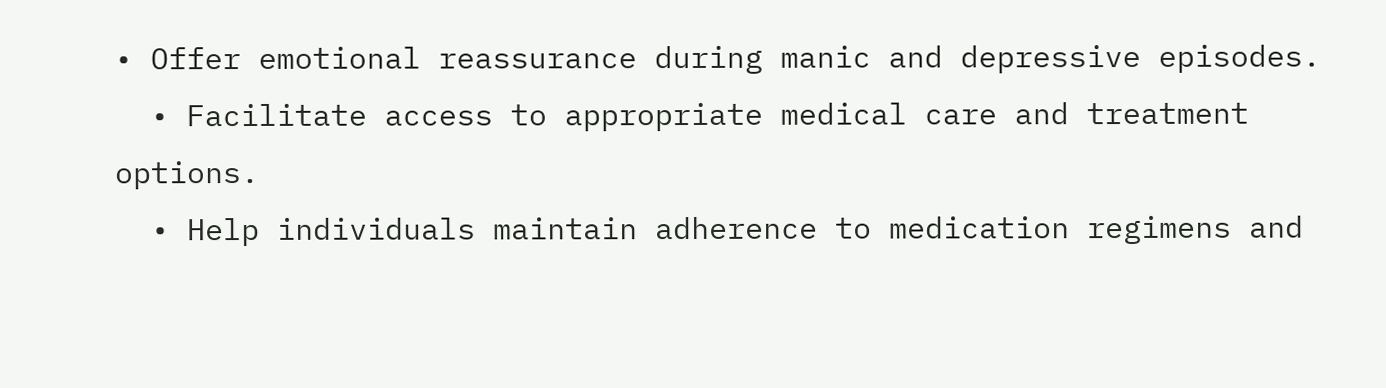• Offer emotional reassurance during manic and depressive episodes.
  • Facilitate access to appropriate medical care and treatment options.
  • Help individuals maintain adherence to medication regimens and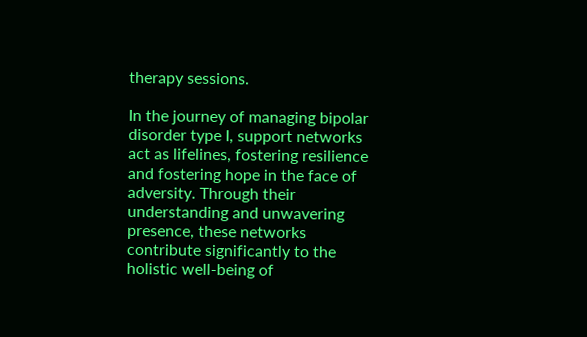therapy sessions.

In the journey of managing bipolar disorder type I, support networks act as lifelines, fostering resilience and fostering hope in the face of adversity. Through their understanding and unwavering presence, these networks contribute significantly to the holistic well-being of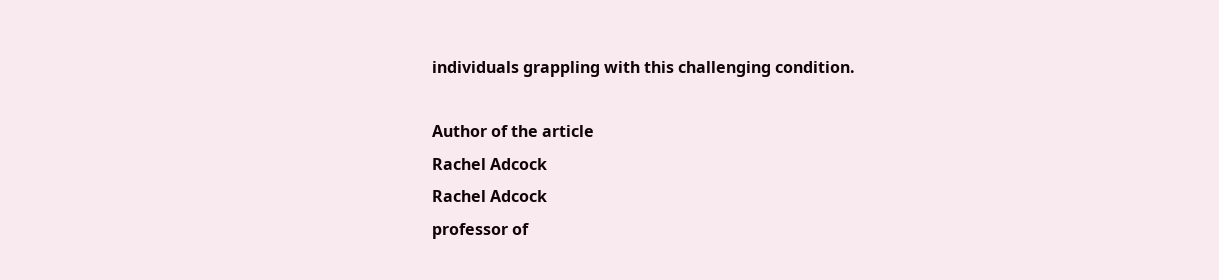individuals grappling with this challenging condition.

Author of the article
Rachel Adcock
Rachel Adcock
professor of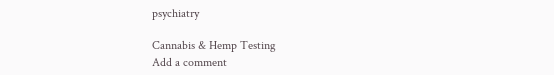psychiatry

Cannabis & Hemp Testing
Add a comment